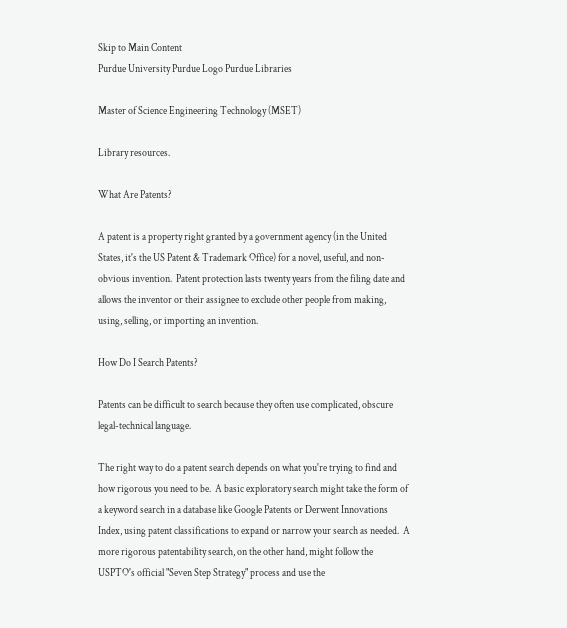Skip to Main Content
Purdue University Purdue Logo Purdue Libraries

Master of Science Engineering Technology (MSET)

Library resources.

What Are Patents?

A patent is a property right granted by a government agency (in the United States, it's the US Patent & Trademark Office) for a novel, useful, and non-obvious invention.  Patent protection lasts twenty years from the filing date and allows the inventor or their assignee to exclude other people from making, using, selling, or importing an invention.

How Do I Search Patents?

Patents can be difficult to search because they often use complicated, obscure legal-technical language.

The right way to do a patent search depends on what you're trying to find and how rigorous you need to be.  A basic exploratory search might take the form of a keyword search in a database like Google Patents or Derwent Innovations Index, using patent classifications to expand or narrow your search as needed.  A more rigorous patentability search, on the other hand, might follow the USPTO's official "Seven Step Strategy" process and use the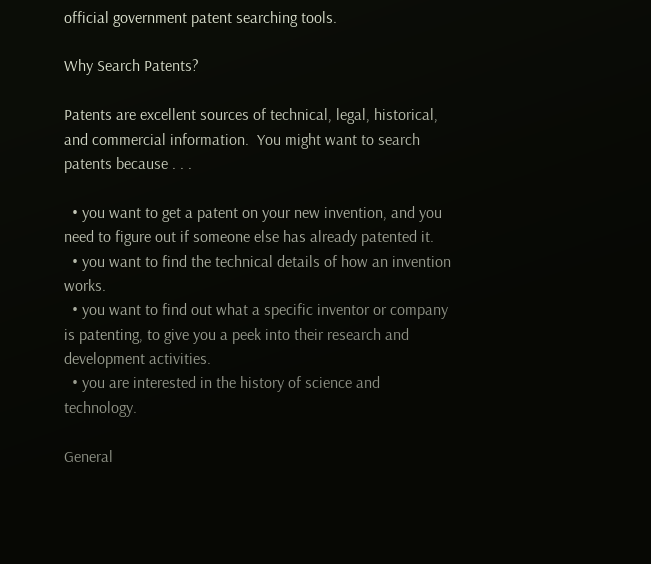official government patent searching tools.

Why Search Patents?

Patents are excellent sources of technical, legal, historical, and commercial information.  You might want to search patents because . . .

  • you want to get a patent on your new invention, and you need to figure out if someone else has already patented it.
  • you want to find the technical details of how an invention works.
  • you want to find out what a specific inventor or company is patenting, to give you a peek into their research and development activities.
  • you are interested in the history of science and technology.

General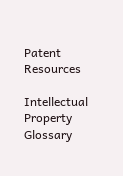Patent Resources

Intellectual Property Glossary